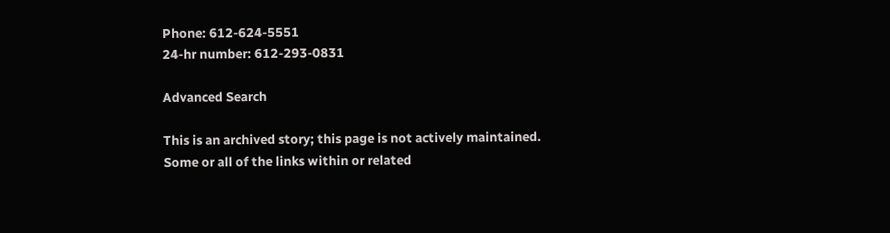Phone: 612-624-5551
24-hr number: 612-293-0831

Advanced Search

This is an archived story; this page is not actively maintained. Some or all of the links within or related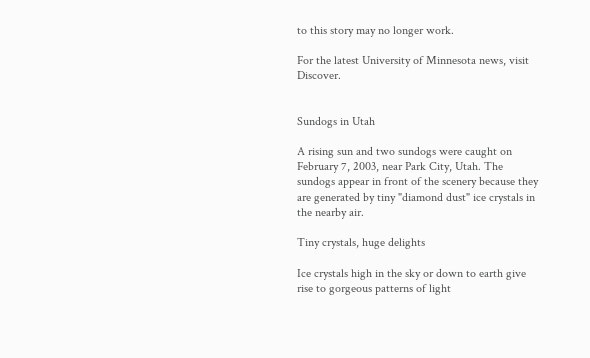to this story may no longer work.

For the latest University of Minnesota news, visit Discover.


Sundogs in Utah

A rising sun and two sundogs were caught on February 7, 2003, near Park City, Utah. The sundogs appear in front of the scenery because they are generated by tiny "diamond dust" ice crystals in the nearby air.

Tiny crystals, huge delights

Ice crystals high in the sky or down to earth give rise to gorgeous patterns of light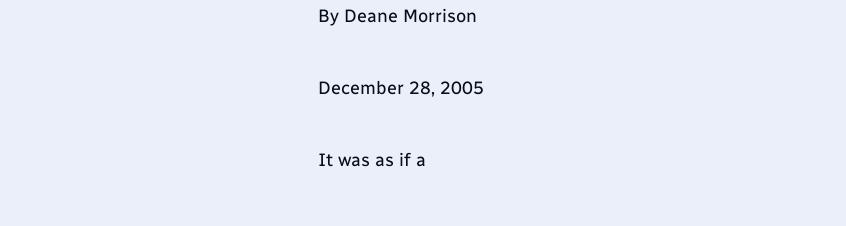By Deane Morrison

December 28, 2005

It was as if a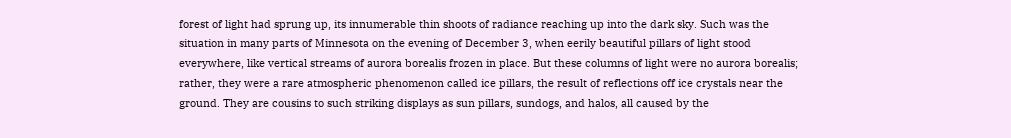forest of light had sprung up, its innumerable thin shoots of radiance reaching up into the dark sky. Such was the situation in many parts of Minnesota on the evening of December 3, when eerily beautiful pillars of light stood everywhere, like vertical streams of aurora borealis frozen in place. But these columns of light were no aurora borealis; rather, they were a rare atmospheric phenomenon called ice pillars, the result of reflections off ice crystals near the ground. They are cousins to such striking displays as sun pillars, sundogs, and halos, all caused by the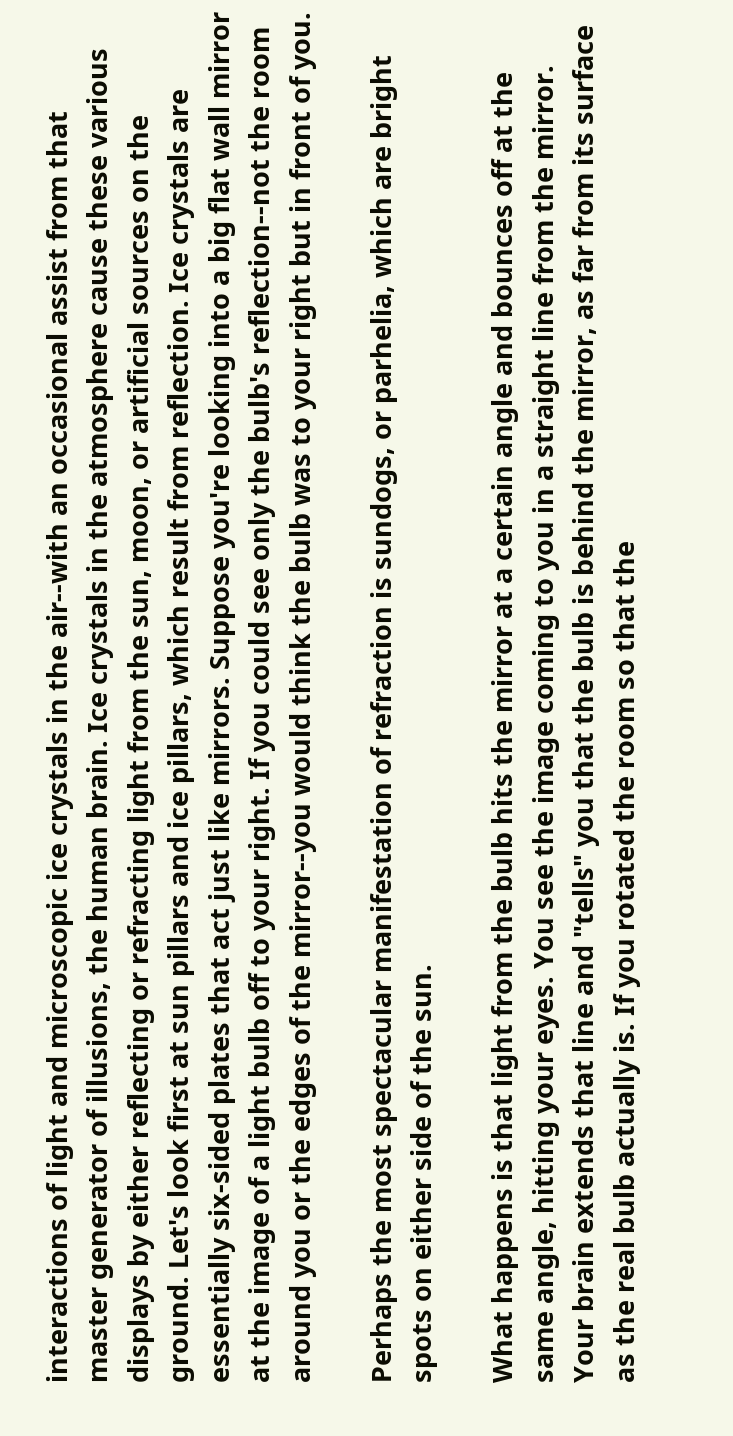interactions of light and microscopic ice crystals in the air--with an occasional assist from that master generator of illusions, the human brain. Ice crystals in the atmosphere cause these various displays by either reflecting or refracting light from the sun, moon, or artificial sources on the ground. Let's look first at sun pillars and ice pillars, which result from reflection. Ice crystals are essentially six-sided plates that act just like mirrors. Suppose you're looking into a big flat wall mirror at the image of a light bulb off to your right. If you could see only the bulb's reflection--not the room around you or the edges of the mirror--you would think the bulb was to your right but in front of you.

Perhaps the most spectacular manifestation of refraction is sundogs, or parhelia, which are bright spots on either side of the sun.

What happens is that light from the bulb hits the mirror at a certain angle and bounces off at the same angle, hitting your eyes. You see the image coming to you in a straight line from the mirror. Your brain extends that line and "tells" you that the bulb is behind the mirror, as far from its surface as the real bulb actually is. If you rotated the room so that the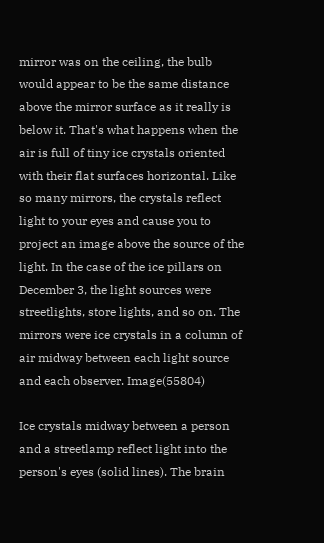mirror was on the ceiling, the bulb would appear to be the same distance above the mirror surface as it really is below it. That's what happens when the air is full of tiny ice crystals oriented with their flat surfaces horizontal. Like so many mirrors, the crystals reflect light to your eyes and cause you to project an image above the source of the light. In the case of the ice pillars on December 3, the light sources were streetlights, store lights, and so on. The mirrors were ice crystals in a column of air midway between each light source and each observer. Image(55804)

Ice crystals midway between a person and a streetlamp reflect light into the person's eyes (solid lines). The brain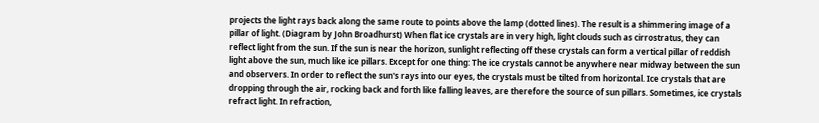projects the light rays back along the same route to points above the lamp (dotted lines). The result is a shimmering image of a pillar of light. (Diagram by John Broadhurst) When flat ice crystals are in very high, light clouds such as cirrostratus, they can reflect light from the sun. If the sun is near the horizon, sunlight reflecting off these crystals can form a vertical pillar of reddish light above the sun, much like ice pillars. Except for one thing: The ice crystals cannot be anywhere near midway between the sun and observers. In order to reflect the sun's rays into our eyes, the crystals must be tilted from horizontal. Ice crystals that are dropping through the air, rocking back and forth like falling leaves, are therefore the source of sun pillars. Sometimes, ice crystals refract light. In refraction,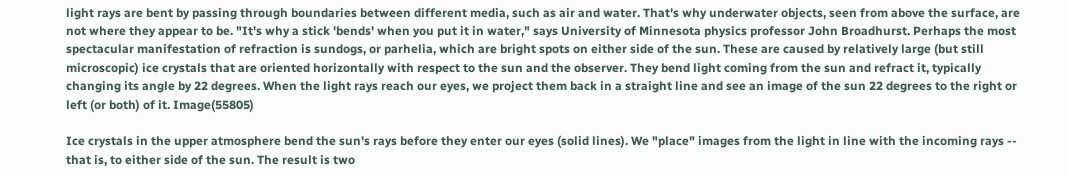light rays are bent by passing through boundaries between different media, such as air and water. That's why underwater objects, seen from above the surface, are not where they appear to be. "It's why a stick 'bends' when you put it in water," says University of Minnesota physics professor John Broadhurst. Perhaps the most spectacular manifestation of refraction is sundogs, or parhelia, which are bright spots on either side of the sun. These are caused by relatively large (but still microscopic) ice crystals that are oriented horizontally with respect to the sun and the observer. They bend light coming from the sun and refract it, typically changing its angle by 22 degrees. When the light rays reach our eyes, we project them back in a straight line and see an image of the sun 22 degrees to the right or left (or both) of it. Image(55805)

Ice crystals in the upper atmosphere bend the sun's rays before they enter our eyes (solid lines). We "place" images from the light in line with the incoming rays -- that is, to either side of the sun. The result is two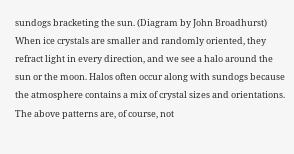sundogs bracketing the sun. (Diagram by John Broadhurst) When ice crystals are smaller and randomly oriented, they refract light in every direction, and we see a halo around the sun or the moon. Halos often occur along with sundogs because the atmosphere contains a mix of crystal sizes and orientations. The above patterns are, of course, not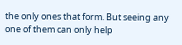the only ones that form. But seeing any one of them can only help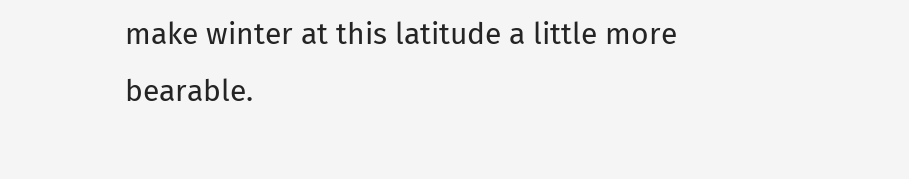make winter at this latitude a little more bearable.